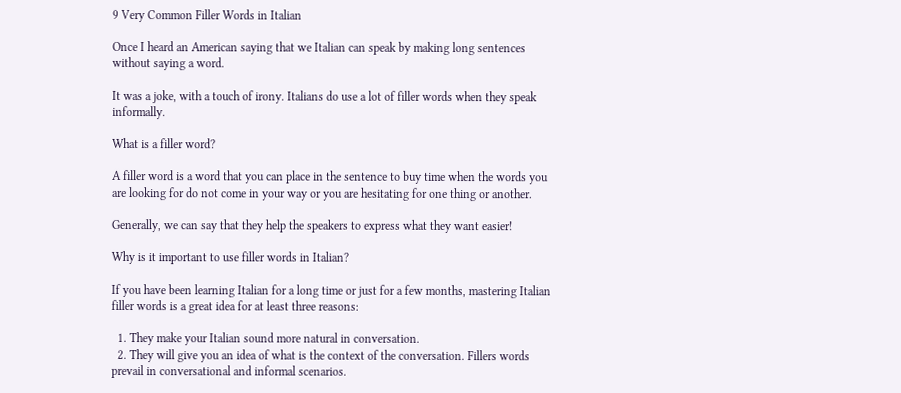9 Very Common Filler Words in Italian

Once I heard an American saying that we Italian can speak by making long sentences without saying a word.

It was a joke, with a touch of irony. Italians do use a lot of filler words when they speak informally.

What is a filler word?

A filler word is a word that you can place in the sentence to buy time when the words you are looking for do not come in your way or you are hesitating for one thing or another.

Generally, we can say that they help the speakers to express what they want easier!

Why is it important to use filler words in Italian?

If you have been learning Italian for a long time or just for a few months, mastering Italian filler words is a great idea for at least three reasons:

  1. They make your Italian sound more natural in conversation.
  2. They will give you an idea of what is the context of the conversation. Fillers words prevail in conversational and informal scenarios.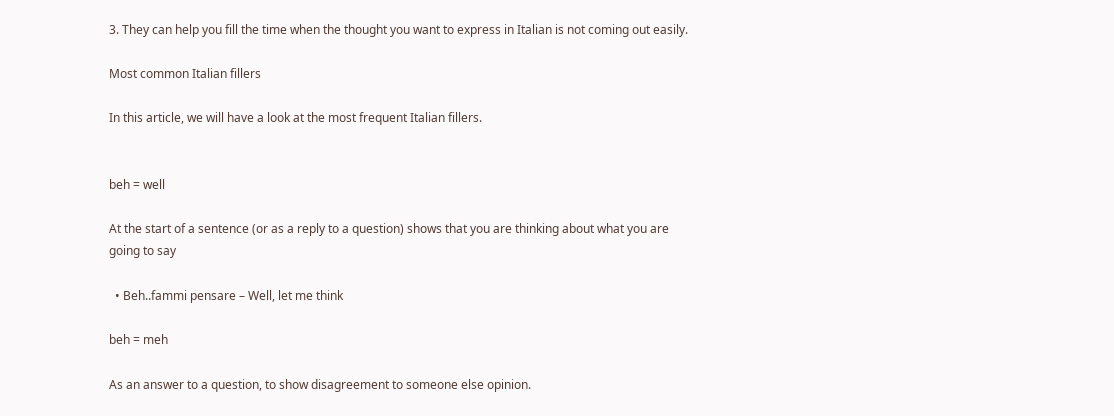3. They can help you fill the time when the thought you want to express in Italian is not coming out easily.

Most common Italian fillers

In this article, we will have a look at the most frequent Italian fillers.


beh = well

At the start of a sentence (or as a reply to a question) shows that you are thinking about what you are going to say

  • Beh..fammi pensare – Well, let me think

beh = meh

As an answer to a question, to show disagreement to someone else opinion.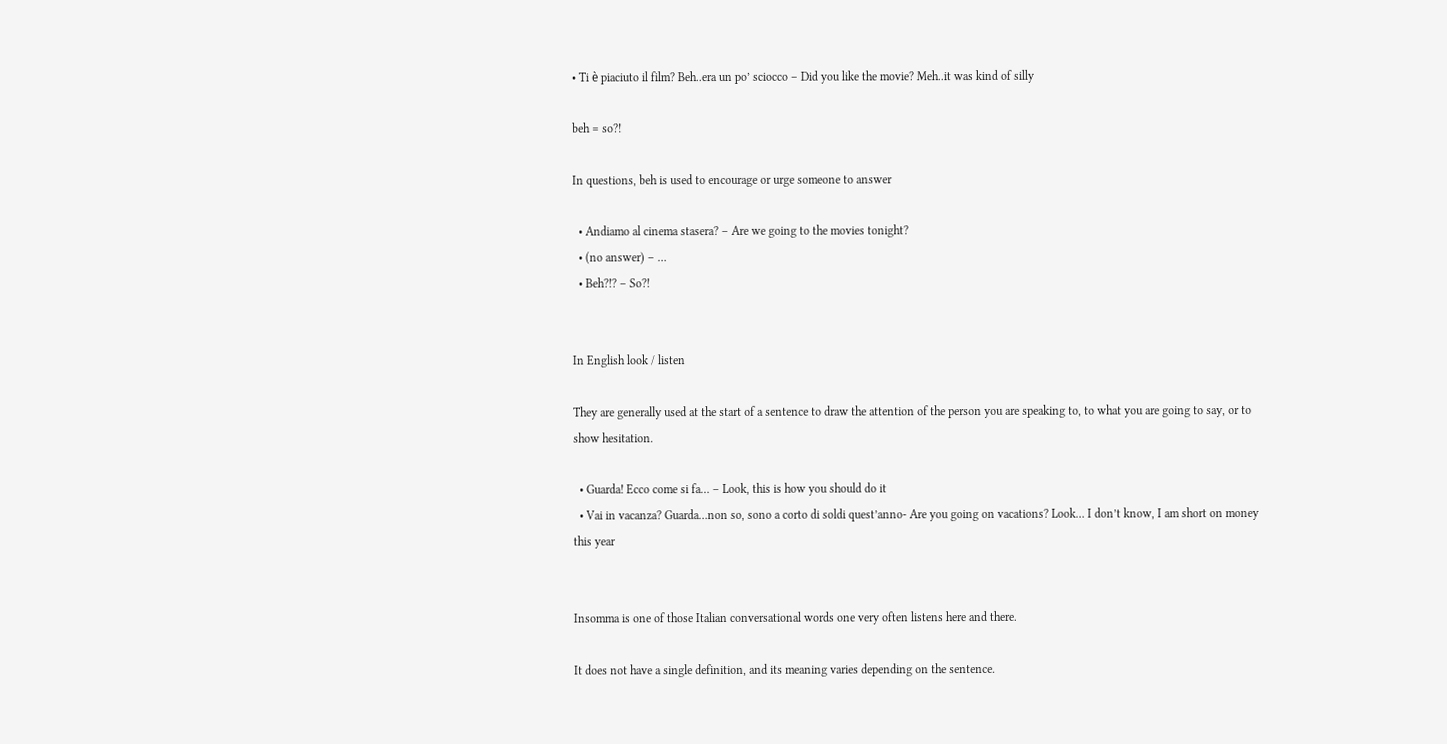• Ti è piaciuto il film? Beh..era un po’ sciocco – Did you like the movie? Meh..it was kind of silly

beh = so?!

In questions, beh is used to encourage or urge someone to answer

  • Andiamo al cinema stasera? – Are we going to the movies tonight?
  • (no answer) – …
  • Beh?!? – So?!


In English look / listen

They are generally used at the start of a sentence to draw the attention of the person you are speaking to, to what you are going to say, or to show hesitation.

  • Guarda! Ecco come si fa… – Look, this is how you should do it
  • Vai in vacanza? Guarda…non so, sono a corto di soldi quest’anno- Are you going on vacations? Look… I don’t know, I am short on money this year


Insomma is one of those Italian conversational words one very often listens here and there.

It does not have a single definition, and its meaning varies depending on the sentence.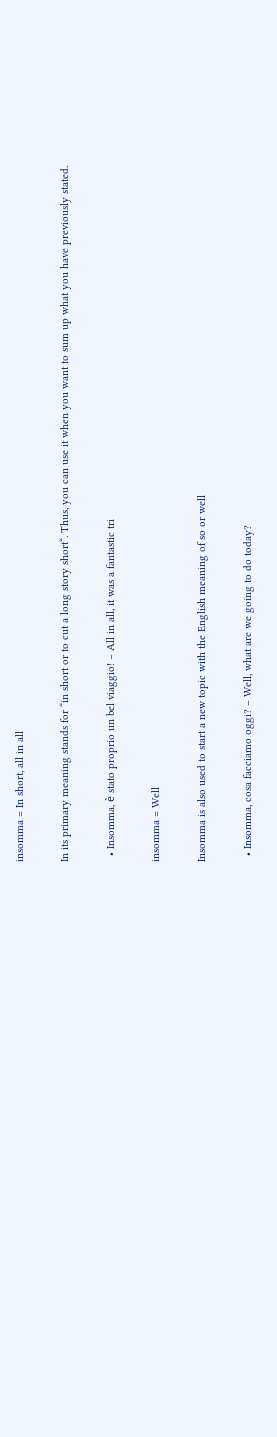insomma = In short, all in all

In its primary meaning stands for “in short or to cut a long story short“. Thus, you can use it when you want to sum up what you have previously stated.

  • Insomma, è stato proprio un bel viaggio! – All in all, it was a fantastic tri

insomma = Well

Insomma is also used to start a new topic with the English meaning of so or well

  • Insomma, cosa facciamo oggi? – Well, what are we going to do today?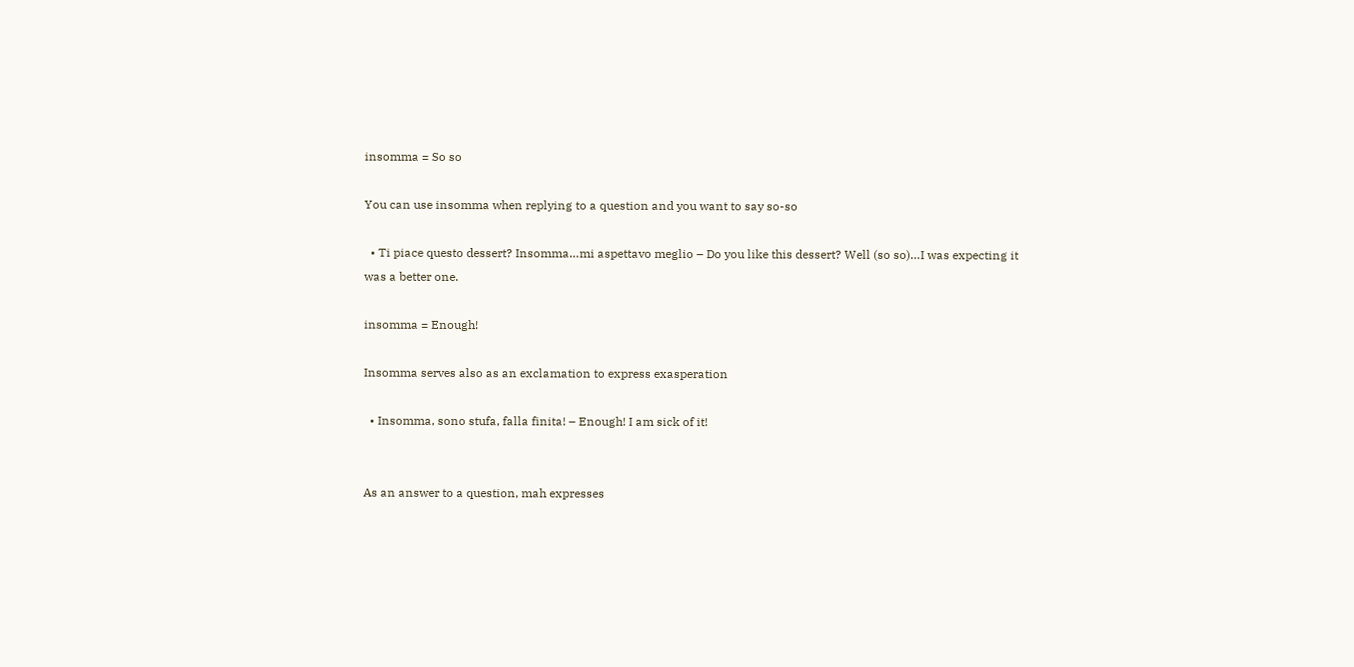insomma = So so

You can use insomma when replying to a question and you want to say so-so

  • Ti piace questo dessert? Insomma…mi aspettavo meglio – Do you like this dessert? Well (so so)…I was expecting it was a better one.

insomma = Enough!

Insomma serves also as an exclamation to express exasperation

  • Insomma, sono stufa, falla finita! – Enough! I am sick of it!


As an answer to a question, mah expresses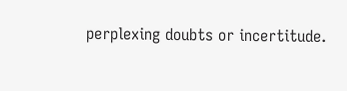perplexing doubts or incertitude.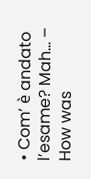• Com’ è andato l’esame? Mah… – How was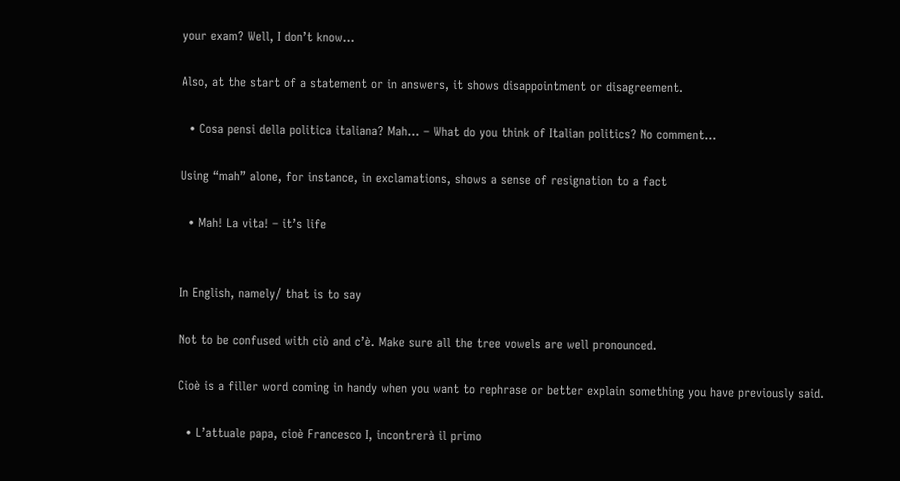your exam? Well, I don’t know…

Also, at the start of a statement or in answers, it shows disappointment or disagreement.

  • Cosa pensi della politica italiana? Mah… – What do you think of Italian politics? No comment…

Using “mah” alone, for instance, in exclamations, shows a sense of resignation to a fact

  • Mah! La vita! – it’s life


In English, namely/ that is to say

Not to be confused with ciò and c’è. Make sure all the tree vowels are well pronounced.

Cioè is a filler word coming in handy when you want to rephrase or better explain something you have previously said.

  • L’attuale papa, cioè Francesco I, incontrerà il primo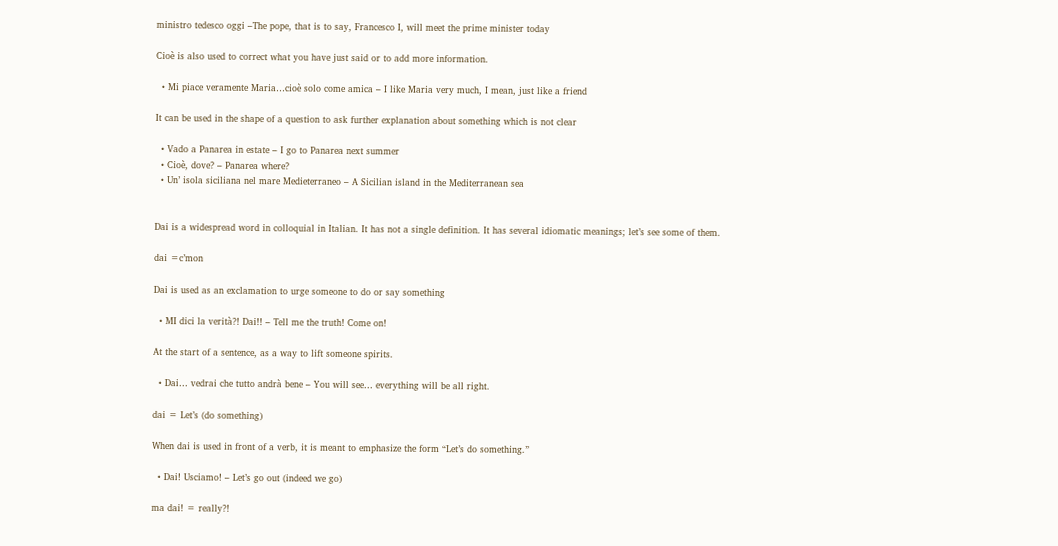ministro tedesco oggi –The pope, that is to say, Francesco I, will meet the prime minister today

Cioè is also used to correct what you have just said or to add more information.

  • Mi piace veramente Maria…cioè solo come amica – I like Maria very much, I mean, just like a friend

It can be used in the shape of a question to ask further explanation about something which is not clear

  • Vado a Panarea in estate – I go to Panarea next summer
  • Cioè, dove? – Panarea where?
  • Un’ isola siciliana nel mare Medieterraneo – A Sicilian island in the Mediterranean sea


Dai is a widespread word in colloquial in Italian. It has not a single definition. It has several idiomatic meanings; let’s see some of them.

dai =c’mon

Dai is used as an exclamation to urge someone to do or say something

  • MI dici la verità?! Dai!! – Tell me the truth! Come on!

At the start of a sentence, as a way to lift someone spirits.

  • Dai… vedrai che tutto andrà bene – You will see… everything will be all right.

dai = Let’s (do something)

When dai is used in front of a verb, it is meant to emphasize the form “Let’s do something.”

  • Dai! Usciamo! – Let’s go out (indeed we go)

ma dai! = really?!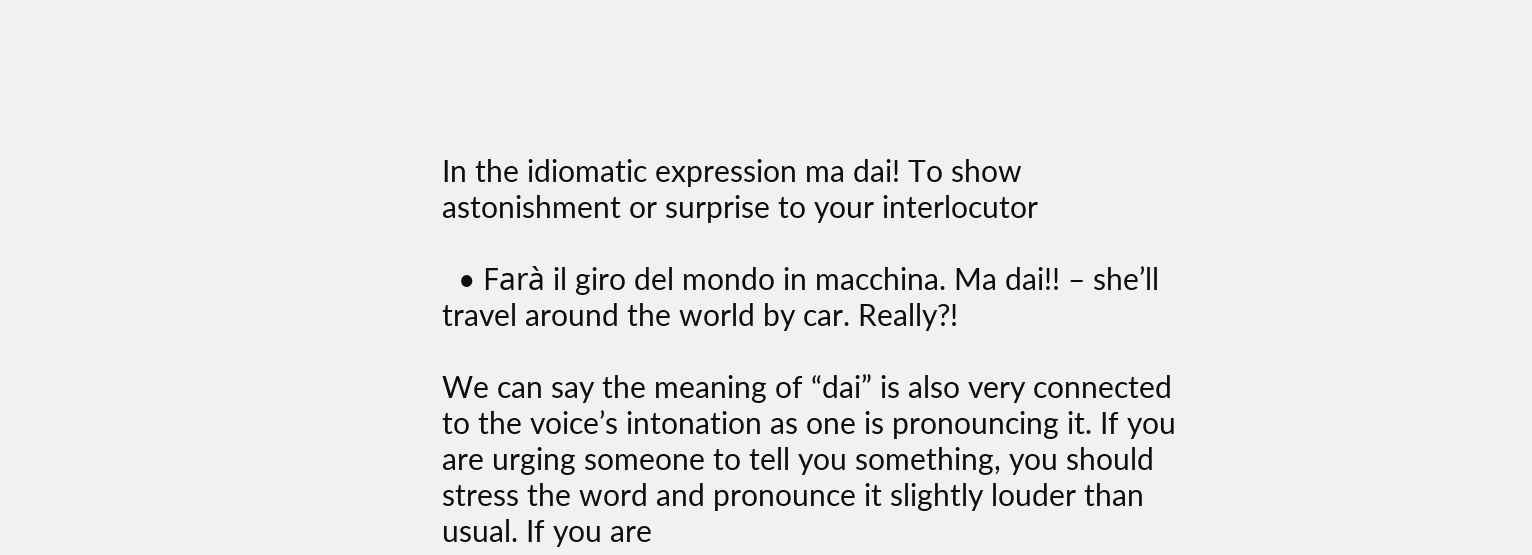In the idiomatic expression ma dai! To show astonishment or surprise to your interlocutor

  • Farà il giro del mondo in macchina. Ma dai!! – she’ll travel around the world by car. Really?!

We can say the meaning of “dai” is also very connected to the voice’s intonation as one is pronouncing it. If you are urging someone to tell you something, you should stress the word and pronounce it slightly louder than usual. If you are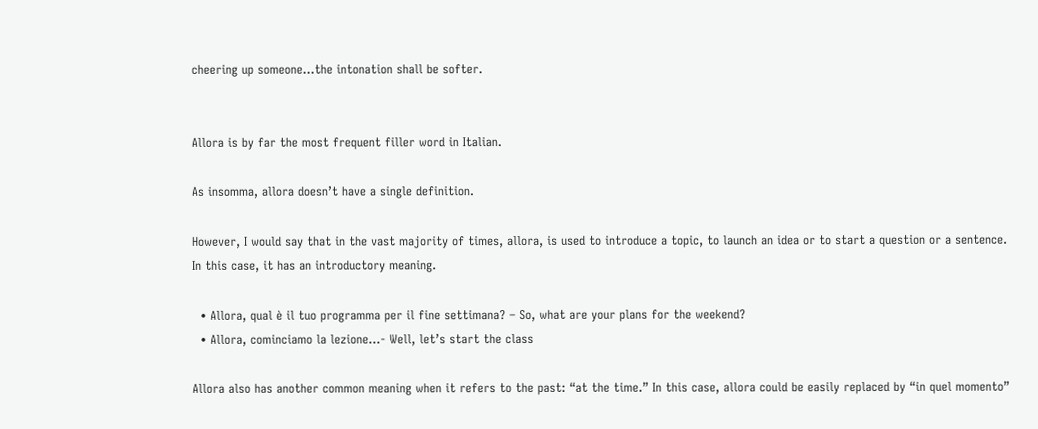cheering up someone…the intonation shall be softer.


Allora is by far the most frequent filler word in Italian.

As insomma, allora doesn’t have a single definition.

However, I would say that in the vast majority of times, allora, is used to introduce a topic, to launch an idea or to start a question or a sentence. In this case, it has an introductory meaning.

  • Allora, qual è il tuo programma per il fine settimana? – So, what are your plans for the weekend?
  • Allora, cominciamo la lezione...- Well, let’s start the class

Allora also has another common meaning when it refers to the past: “at the time.” In this case, allora could be easily replaced by “in quel momento”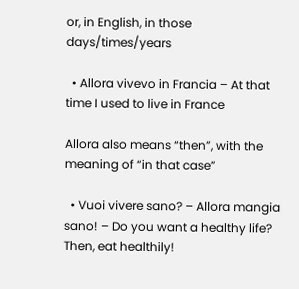or, in English, in those days/times/years

  • Allora vivevo in Francia – At that time I used to live in France

Allora also means “then”, with the meaning of “in that case”

  • Vuoi vivere sano? – Allora mangia sano! – Do you want a healthy life? Then, eat healthily!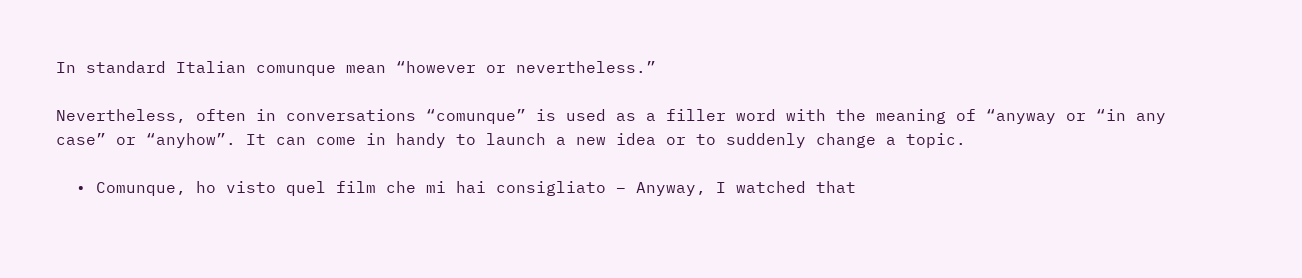In standard Italian comunque mean “however or nevertheless.”

Nevertheless, often in conversations “comunque” is used as a filler word with the meaning of “anyway or “in any case” or “anyhow”. It can come in handy to launch a new idea or to suddenly change a topic.

  • Comunque, ho visto quel film che mi hai consigliato – Anyway, I watched that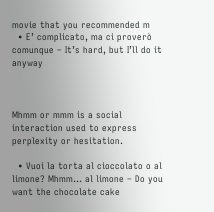movie that you recommended m
  • E’ complicato, ma ci proverò comunque – It’s hard, but I’ll do it anyway



Mhmm or mmm is a social interaction used to express perplexity or hesitation.

  • Vuoi la torta al cioccolato o al limone? Mhmm… al limone – Do you want the chocolate cake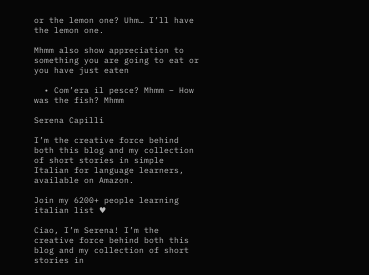or the lemon one? Uhm… I’ll have the lemon one.

Mhmm also show appreciation to something you are going to eat or you have just eaten

  • Com’era il pesce? Mhmm – How was the fish? Mhmm

Serena Capilli

I’m the creative force behind both this blog and my collection of short stories in simple Italian for language learners, available on Amazon.

Join my 6200+ people learning italian list ♥

Ciao, I’m Serena! I’m the creative force behind both this blog and my collection of short stories in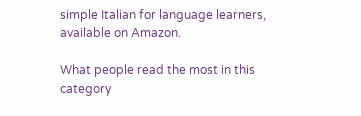simple Italian for language learners, available on Amazon.

What people read the most in this category